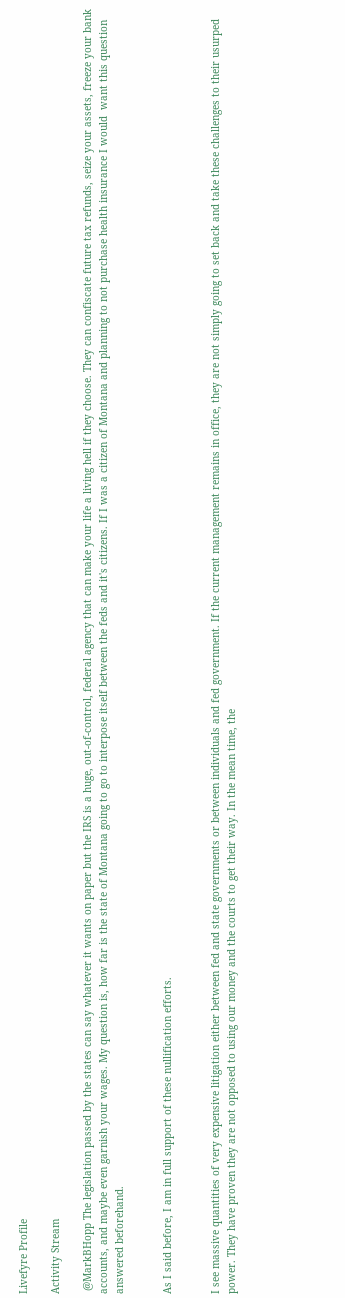Livefyre Profile

Activity Stream

 @MarkBHopp The legislation passed by the states can say whatever it wants on paper but the IRS is a huge, out-of-control, federal agency that can make your life a living hell if they choose. They can confiscate future tax refunds, seize your assets, freeze your bank accounts, and maybe even garnish your wages. My question is, how far is the state of Montana going to go to interpose itself between the feds and it's citizens. If I was a citizen of Montana and planning to not purchase health insurance I would  want this question answered beforehand.


As I said before, I am in full support of these nullification efforts.


I see massive quantities of very expensive litigation either between fed and state governments or between individuals and fed government. If the current management remains in office, they are not simply going to set back and take these challenges to their usurped power. They have proven they are not opposed to using our money and the courts to get their way. In the mean time, the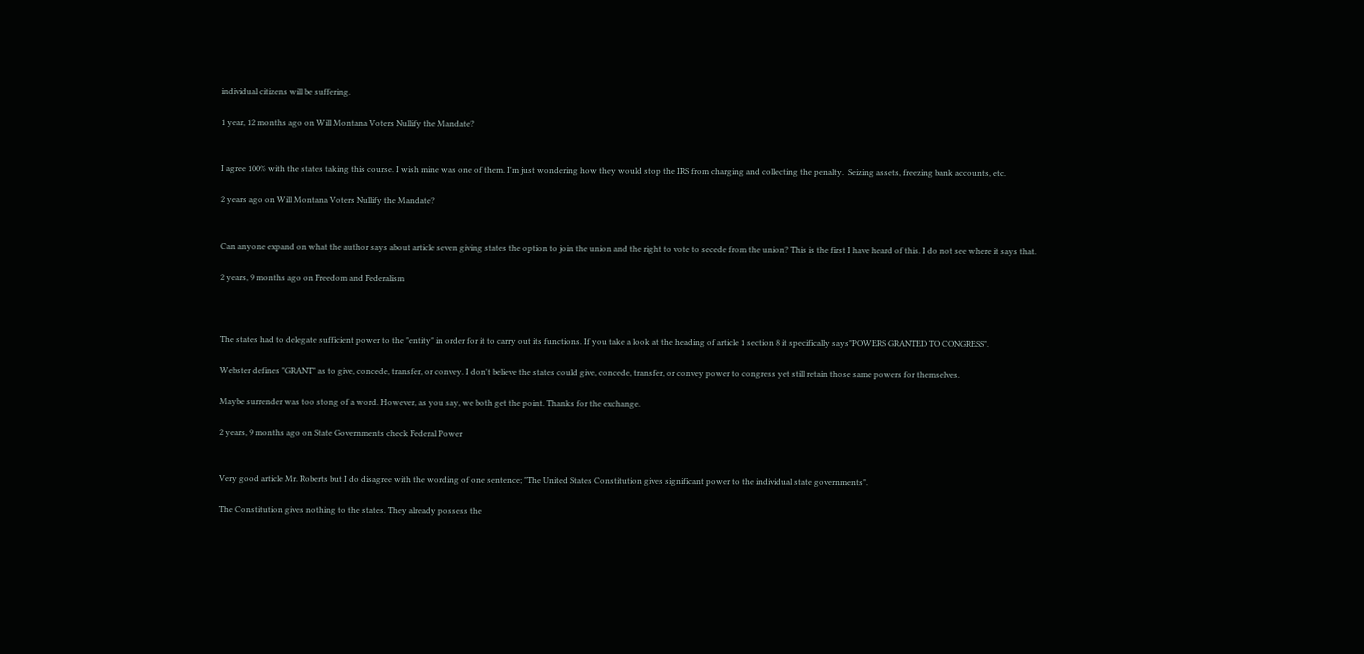individual citizens will be suffering.

1 year, 12 months ago on Will Montana Voters Nullify the Mandate?


I agree 100% with the states taking this course. I wish mine was one of them. I'm just wondering how they would stop the IRS from charging and collecting the penalty.  Seizing assets, freezing bank accounts, etc.

2 years ago on Will Montana Voters Nullify the Mandate?


Can anyone expand on what the author says about article seven giving states the option to join the union and the right to vote to secede from the union? This is the first I have heard of this. I do not see where it says that.

2 years, 9 months ago on Freedom and Federalism



The states had to delegate sufficient power to the "entity" in order for it to carry out its functions. If you take a look at the heading of article 1 section 8 it specifically says"POWERS GRANTED TO CONGRESS".

Webster defines "GRANT" as to give, concede, transfer, or convey. I don't believe the states could give, concede, transfer, or convey power to congress yet still retain those same powers for themselves.

Maybe surrender was too stong of a word. However, as you say, we both get the point. Thanks for the exchange.

2 years, 9 months ago on State Governments check Federal Power


Very good article Mr. Roberts but I do disagree with the wording of one sentence; "The United States Constitution gives significant power to the individual state governments".

The Constitution gives nothing to the states. They already possess the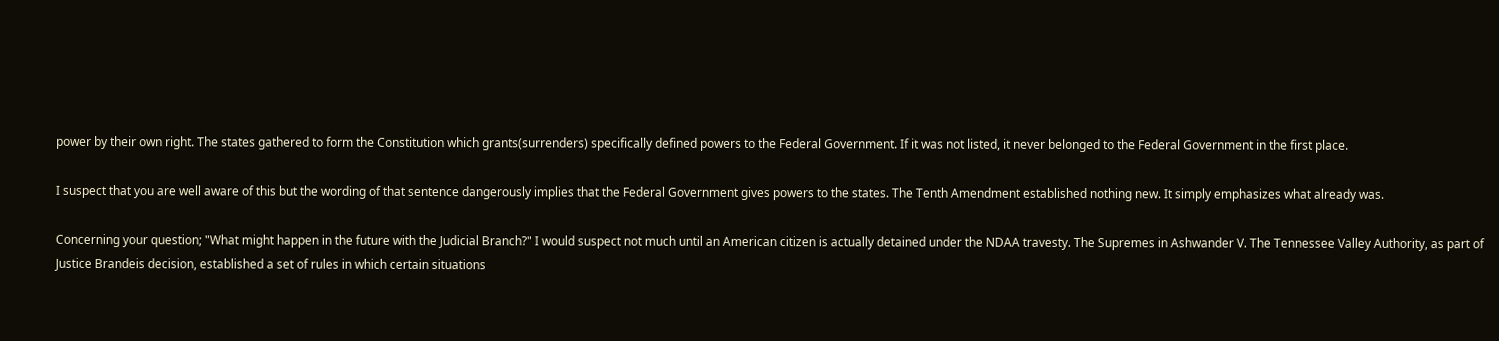power by their own right. The states gathered to form the Constitution which grants(surrenders) specifically defined powers to the Federal Government. If it was not listed, it never belonged to the Federal Government in the first place.

I suspect that you are well aware of this but the wording of that sentence dangerously implies that the Federal Government gives powers to the states. The Tenth Amendment established nothing new. It simply emphasizes what already was.

Concerning your question; "What might happen in the future with the Judicial Branch?" I would suspect not much until an American citizen is actually detained under the NDAA travesty. The Supremes in Ashwander V. The Tennessee Valley Authority, as part of Justice Brandeis decision, established a set of rules in which certain situations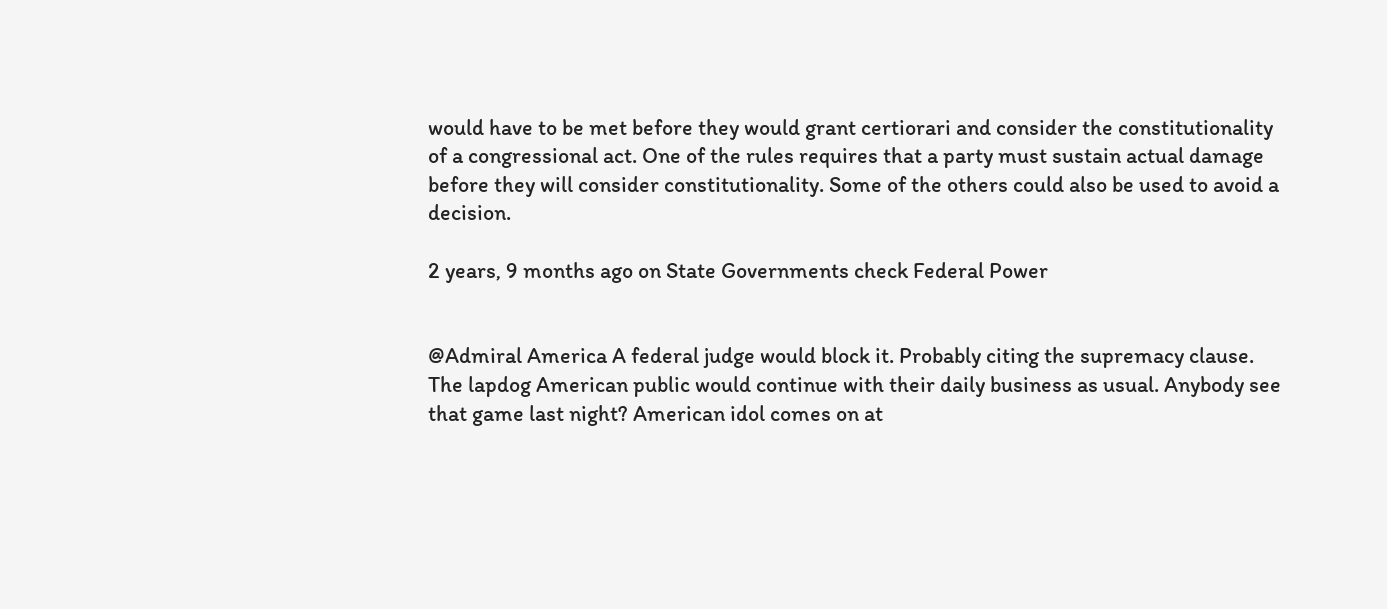would have to be met before they would grant certiorari and consider the constitutionality of a congressional act. One of the rules requires that a party must sustain actual damage before they will consider constitutionality. Some of the others could also be used to avoid a decision.

2 years, 9 months ago on State Governments check Federal Power


@Admiral America A federal judge would block it. Probably citing the supremacy clause. The lapdog American public would continue with their daily business as usual. Anybody see that game last night? American idol comes on at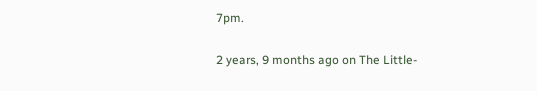7pm.

2 years, 9 months ago on The Little-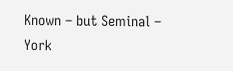Known – but Seminal – York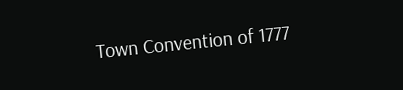Town Convention of 1777